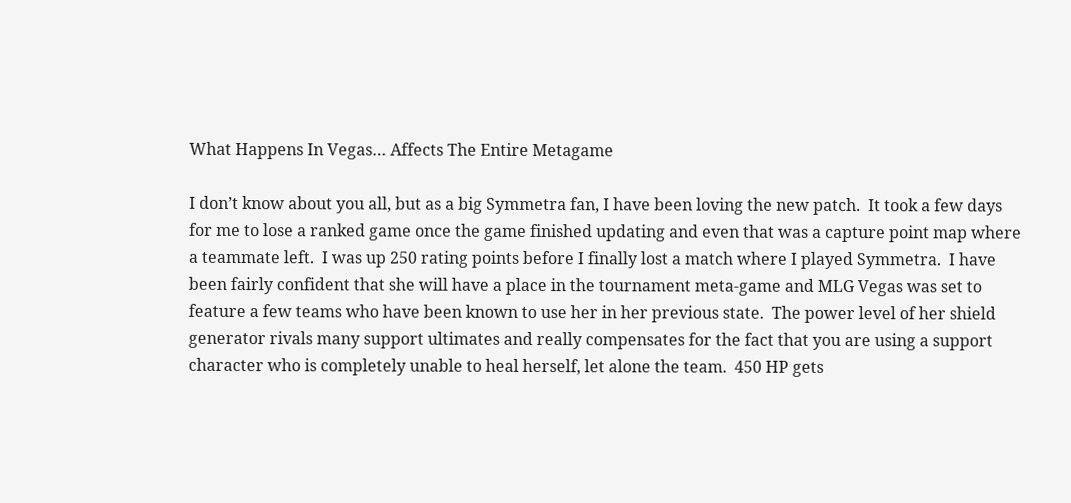What Happens In Vegas… Affects The Entire Metagame

I don’t know about you all, but as a big Symmetra fan, I have been loving the new patch.  It took a few days for me to lose a ranked game once the game finished updating and even that was a capture point map where a teammate left.  I was up 250 rating points before I finally lost a match where I played Symmetra.  I have been fairly confident that she will have a place in the tournament meta-game and MLG Vegas was set to feature a few teams who have been known to use her in her previous state.  The power level of her shield generator rivals many support ultimates and really compensates for the fact that you are using a support character who is completely unable to heal herself, let alone the team.  450 HP gets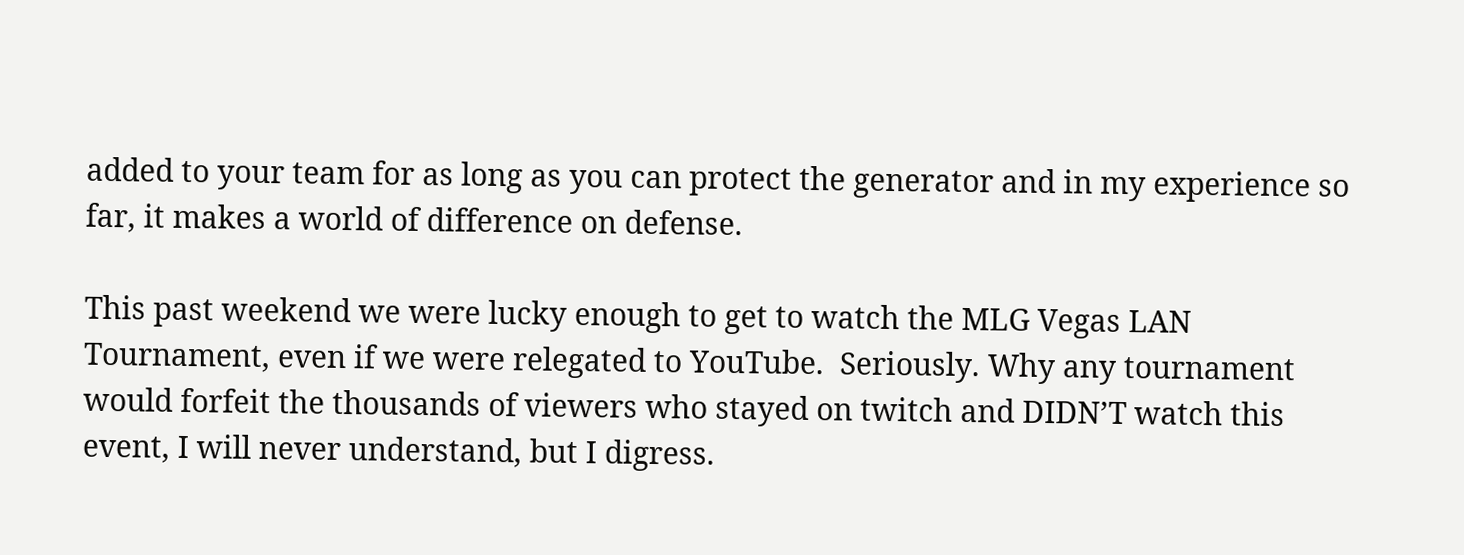added to your team for as long as you can protect the generator and in my experience so far, it makes a world of difference on defense.

This past weekend we were lucky enough to get to watch the MLG Vegas LAN Tournament, even if we were relegated to YouTube.  Seriously. Why any tournament would forfeit the thousands of viewers who stayed on twitch and DIDN’T watch this event, I will never understand, but I digress.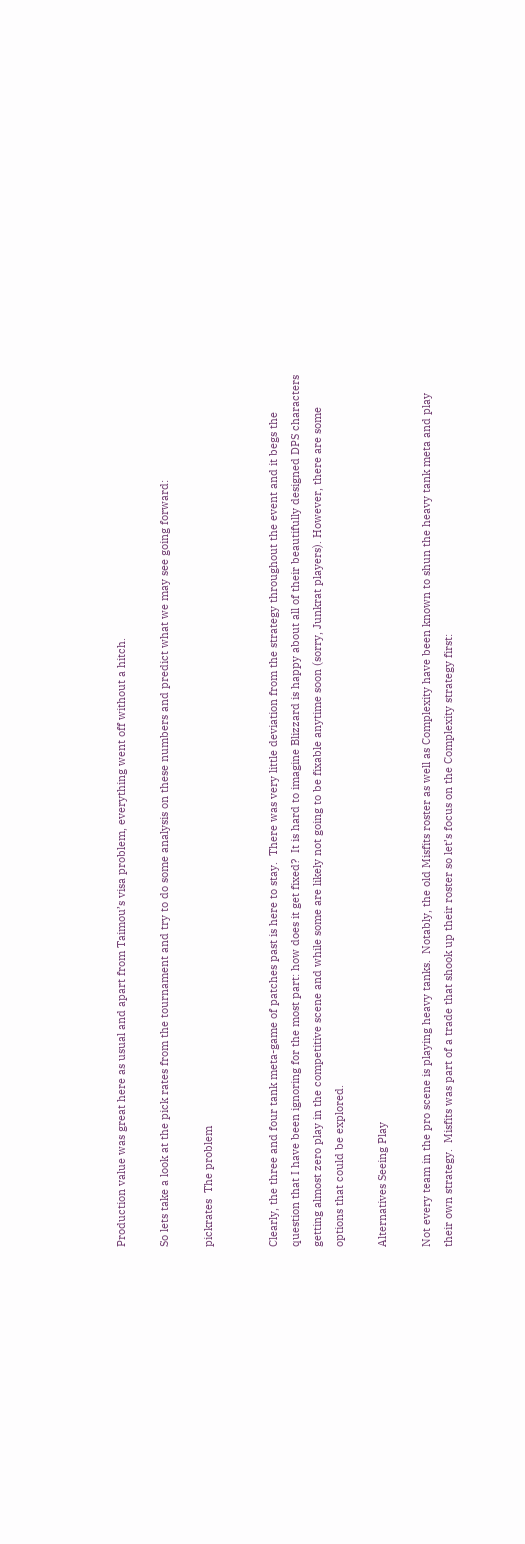Production value was great here as usual and apart from Taimou’s visa problem, everything went off without a hitch.

So lets take a look at the pick rates from the tournament and try to do some analysis on these numbers and predict what we may see going forward:

pickrates  The problem


Clearly, the three and four tank meta-game of patches past is here to stay.  There was very little deviation from the strategy throughout the event and it begs the question that I have been ignoring for the most part: how does it get fixed?  It is hard to imagine Blizzard is happy about all of their beautifully designed DPS characters getting almost zero play in the competitive scene and while some are likely not going to be fixable anytime soon (sorry, Junkrat players). However, there are some options that could be explored.

Alternatives Seeing Play

Not every team in the pro scene is playing heavy tanks.  Notably, the old Misfits roster as well as Complexity have been known to shun the heavy tank meta and play their own strategy.  Misfits was part of a trade that shook up their roster so let’s focus on the Complexity strategy first: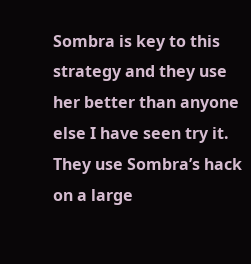Sombra is key to this strategy and they use her better than anyone else I have seen try it.  They use Sombra’s hack on a large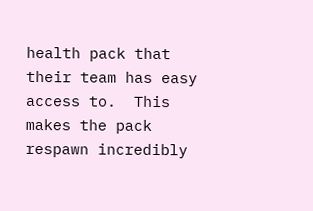health pack that their team has easy access to.  This makes the pack respawn incredibly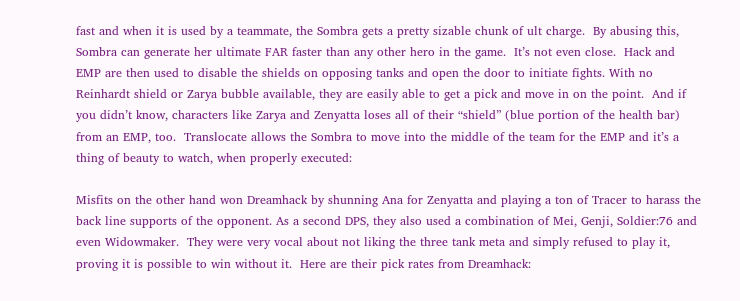fast and when it is used by a teammate, the Sombra gets a pretty sizable chunk of ult charge.  By abusing this, Sombra can generate her ultimate FAR faster than any other hero in the game.  It’s not even close.  Hack and EMP are then used to disable the shields on opposing tanks and open the door to initiate fights. With no Reinhardt shield or Zarya bubble available, they are easily able to get a pick and move in on the point.  And if you didn’t know, characters like Zarya and Zenyatta loses all of their “shield” (blue portion of the health bar) from an EMP, too.  Translocate allows the Sombra to move into the middle of the team for the EMP and it’s a thing of beauty to watch, when properly executed:

Misfits on the other hand won Dreamhack by shunning Ana for Zenyatta and playing a ton of Tracer to harass the back line supports of the opponent. As a second DPS, they also used a combination of Mei, Genji, Soldier:76 and even Widowmaker.  They were very vocal about not liking the three tank meta and simply refused to play it, proving it is possible to win without it.  Here are their pick rates from Dreamhack: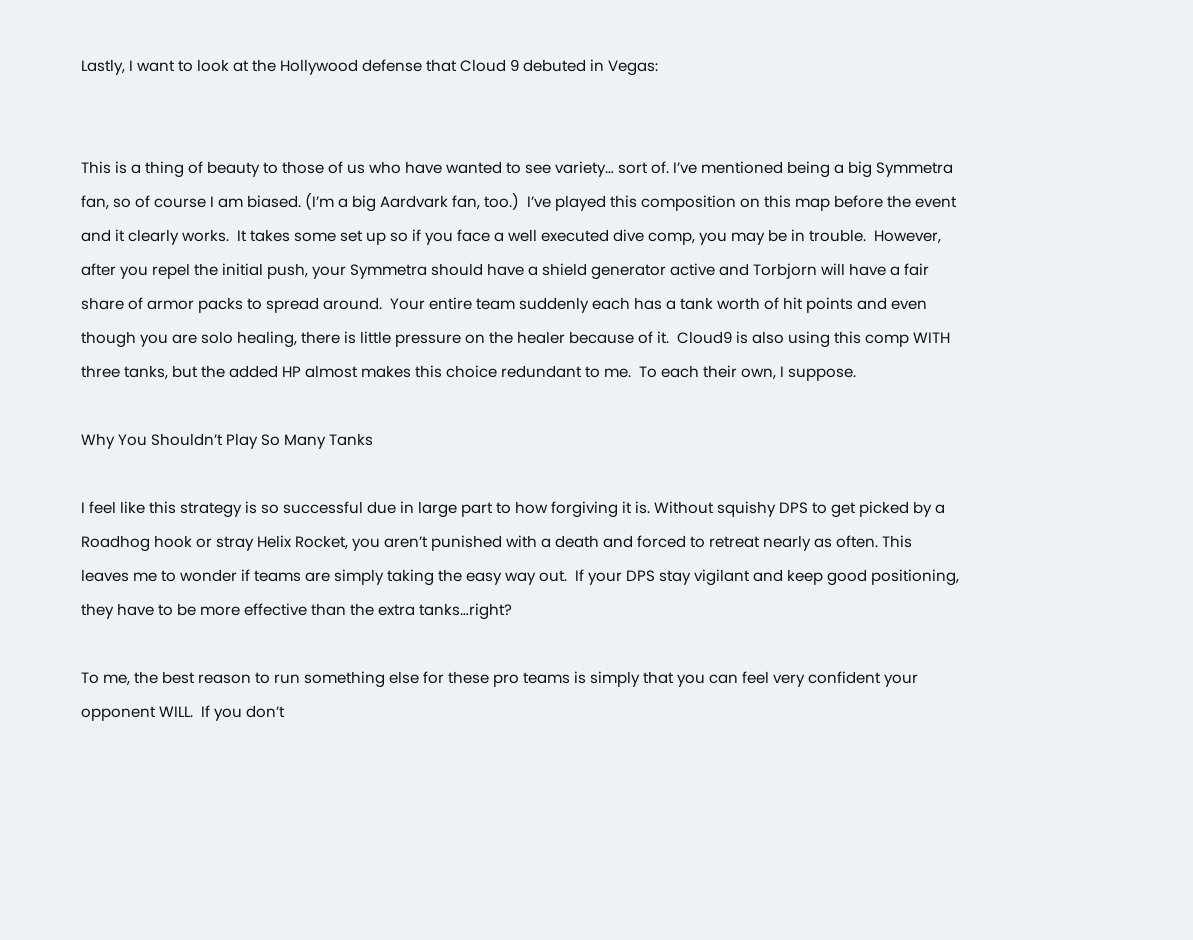Lastly, I want to look at the Hollywood defense that Cloud 9 debuted in Vegas:


This is a thing of beauty to those of us who have wanted to see variety… sort of. I’ve mentioned being a big Symmetra fan, so of course I am biased. (I’m a big Aardvark fan, too.)  I’ve played this composition on this map before the event and it clearly works.  It takes some set up so if you face a well executed dive comp, you may be in trouble.  However, after you repel the initial push, your Symmetra should have a shield generator active and Torbjorn will have a fair share of armor packs to spread around.  Your entire team suddenly each has a tank worth of hit points and even though you are solo healing, there is little pressure on the healer because of it.  Cloud9 is also using this comp WITH three tanks, but the added HP almost makes this choice redundant to me.  To each their own, I suppose.

Why You Shouldn’t Play So Many Tanks

I feel like this strategy is so successful due in large part to how forgiving it is. Without squishy DPS to get picked by a Roadhog hook or stray Helix Rocket, you aren’t punished with a death and forced to retreat nearly as often. This leaves me to wonder if teams are simply taking the easy way out.  If your DPS stay vigilant and keep good positioning, they have to be more effective than the extra tanks…right?

To me, the best reason to run something else for these pro teams is simply that you can feel very confident your opponent WILL.  If you don’t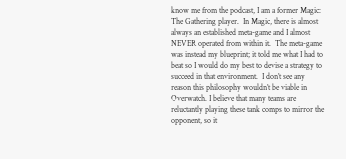know me from the podcast, I am a former Magic: The Gathering player.  In Magic, there is almost always an established meta-game and I almost NEVER operated from within it.  The meta-game was instead my blueprint; it told me what I had to beat so I would do my best to devise a strategy to succeed in that environment.  I don’t see any reason this philosophy wouldn’t be viable in Overwatch. I believe that many teams are reluctantly playing these tank comps to mirror the opponent, so it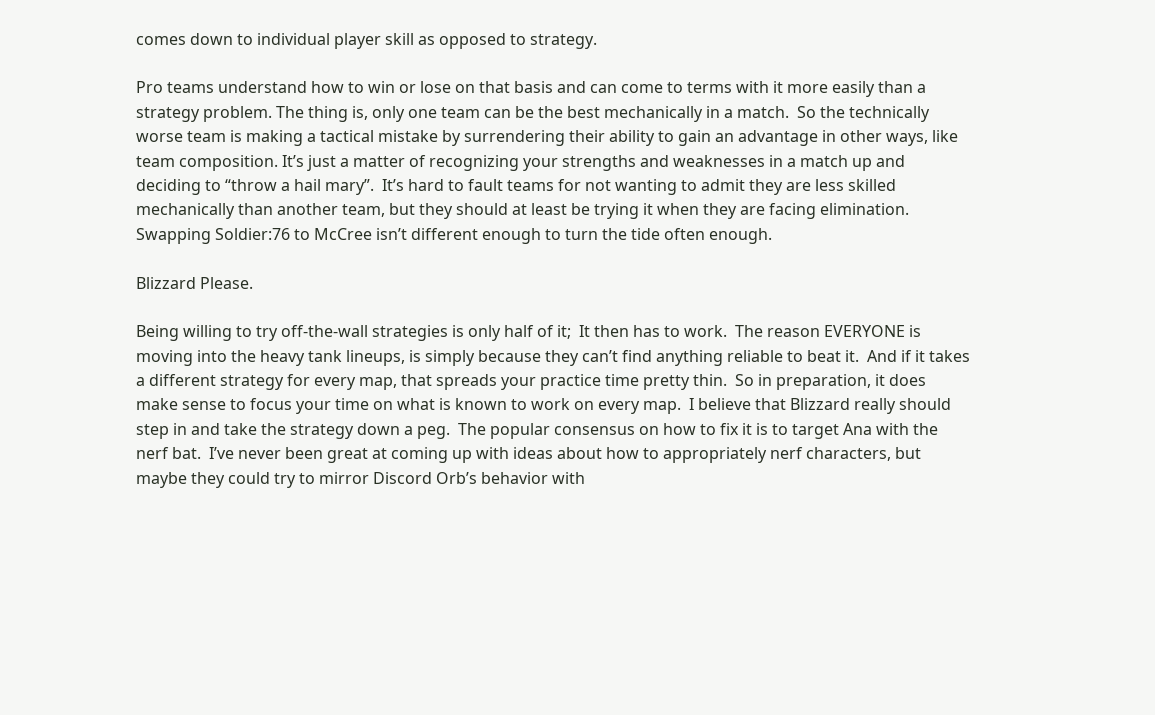comes down to individual player skill as opposed to strategy.

Pro teams understand how to win or lose on that basis and can come to terms with it more easily than a strategy problem. The thing is, only one team can be the best mechanically in a match.  So the technically worse team is making a tactical mistake by surrendering their ability to gain an advantage in other ways, like team composition. It’s just a matter of recognizing your strengths and weaknesses in a match up and deciding to “throw a hail mary”.  It’s hard to fault teams for not wanting to admit they are less skilled mechanically than another team, but they should at least be trying it when they are facing elimination.  Swapping Soldier:76 to McCree isn’t different enough to turn the tide often enough.

Blizzard Please.

Being willing to try off-the-wall strategies is only half of it;  It then has to work.  The reason EVERYONE is moving into the heavy tank lineups, is simply because they can’t find anything reliable to beat it.  And if it takes a different strategy for every map, that spreads your practice time pretty thin.  So in preparation, it does make sense to focus your time on what is known to work on every map.  I believe that Blizzard really should step in and take the strategy down a peg.  The popular consensus on how to fix it is to target Ana with the nerf bat.  I’ve never been great at coming up with ideas about how to appropriately nerf characters, but maybe they could try to mirror Discord Orb’s behavior with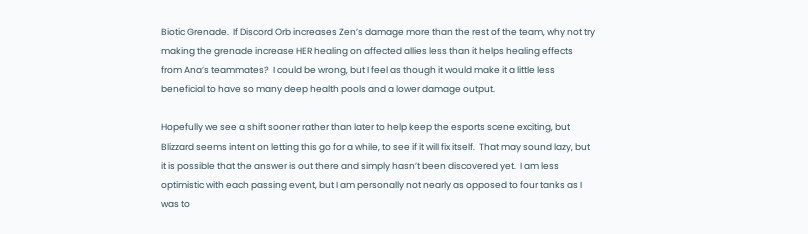Biotic Grenade.  If Discord Orb increases Zen’s damage more than the rest of the team, why not try making the grenade increase HER healing on affected allies less than it helps healing effects from Ana’s teammates?  I could be wrong, but I feel as though it would make it a little less beneficial to have so many deep health pools and a lower damage output.

Hopefully we see a shift sooner rather than later to help keep the esports scene exciting, but Blizzard seems intent on letting this go for a while, to see if it will fix itself.  That may sound lazy, but it is possible that the answer is out there and simply hasn’t been discovered yet.  I am less optimistic with each passing event, but I am personally not nearly as opposed to four tanks as I was to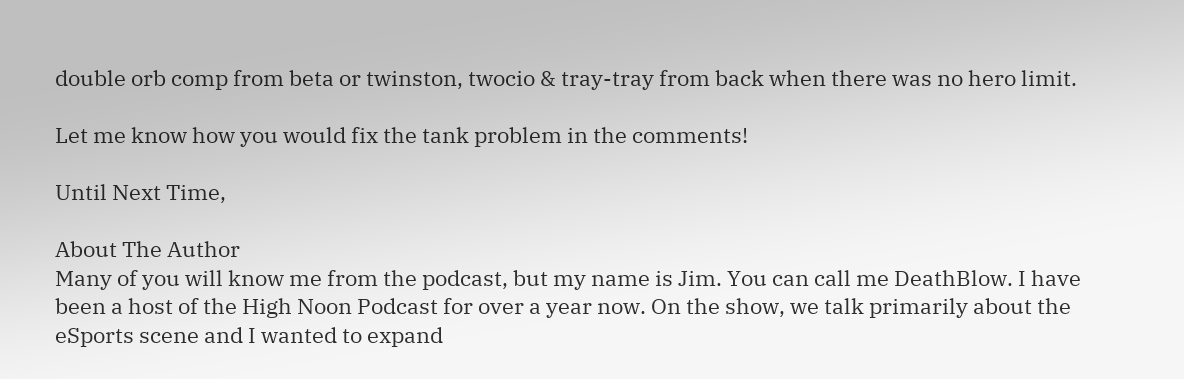double orb comp from beta or twinston, twocio & tray-tray from back when there was no hero limit.

Let me know how you would fix the tank problem in the comments!

Until Next Time,

About The Author
Many of you will know me from the podcast, but my name is Jim. You can call me DeathBlow. I have been a host of the High Noon Podcast for over a year now. On the show, we talk primarily about the eSports scene and I wanted to expand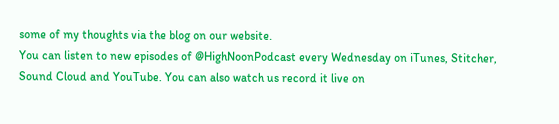some of my thoughts via the blog on our website.
You can listen to new episodes of @HighNoonPodcast every Wednesday on iTunes, Stitcher, Sound Cloud and YouTube. You can also watch us record it live on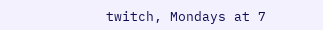twitch, Mondays at 7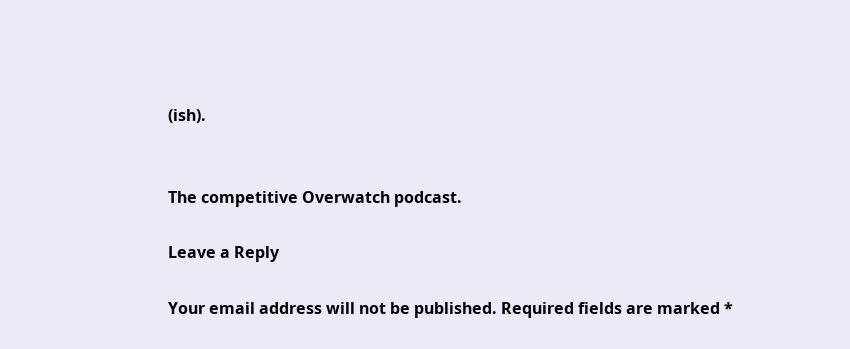(ish).


The competitive Overwatch podcast.

Leave a Reply

Your email address will not be published. Required fields are marked *